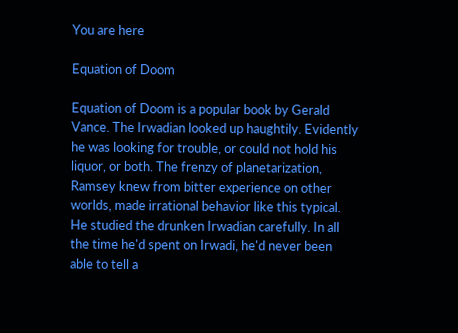You are here

Equation of Doom

Equation of Doom is a popular book by Gerald Vance. The Irwadian looked up haughtily. Evidently he was looking for trouble, or could not hold his liquor, or both. The frenzy of planetarization, Ramsey knew from bitter experience on other worlds, made irrational behavior like this typical. He studied the drunken Irwadian carefully. In all the time he'd spent on Irwadi, he'd never been able to tell a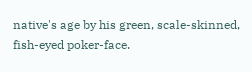native's age by his green, scale-skinned, fish-eyed poker-face.